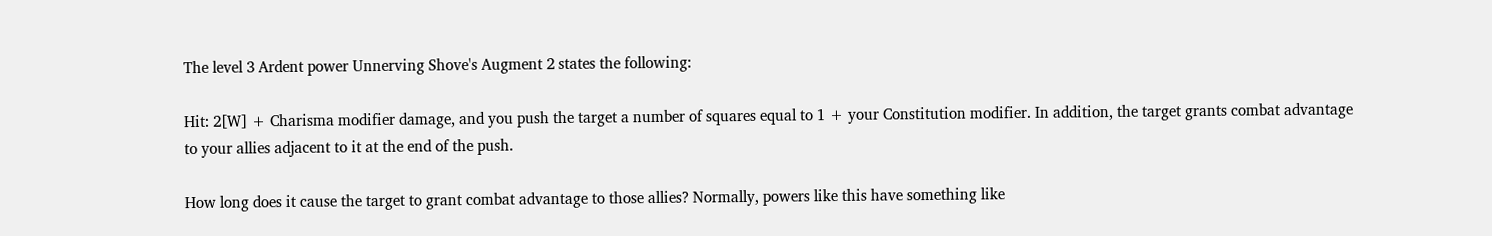The level 3 Ardent power Unnerving Shove's Augment 2 states the following:

Hit: 2[W] + Charisma modifier damage, and you push the target a number of squares equal to 1 + your Constitution modifier. In addition, the target grants combat advantage to your allies adjacent to it at the end of the push.

How long does it cause the target to grant combat advantage to those allies? Normally, powers like this have something like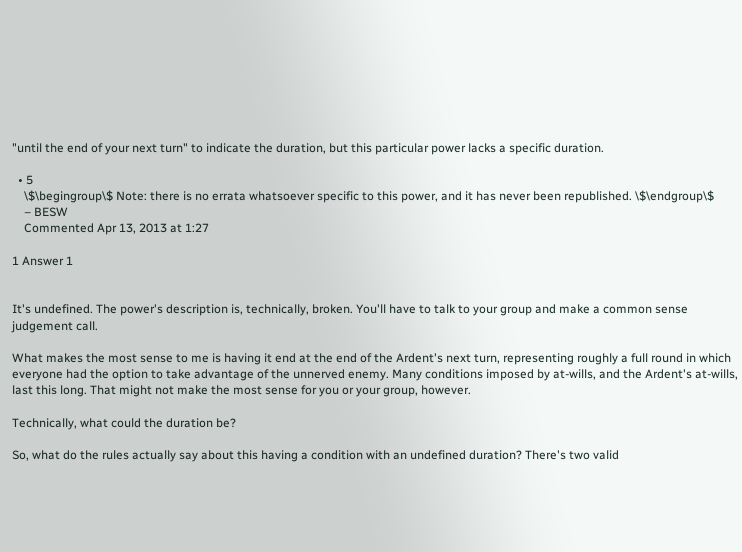"until the end of your next turn" to indicate the duration, but this particular power lacks a specific duration.

  • 5
    \$\begingroup\$ Note: there is no errata whatsoever specific to this power, and it has never been republished. \$\endgroup\$
    – BESW
    Commented Apr 13, 2013 at 1:27

1 Answer 1


It's undefined. The power's description is, technically, broken. You'll have to talk to your group and make a common sense judgement call.

What makes the most sense to me is having it end at the end of the Ardent's next turn, representing roughly a full round in which everyone had the option to take advantage of the unnerved enemy. Many conditions imposed by at-wills, and the Ardent's at-wills, last this long. That might not make the most sense for you or your group, however.

Technically, what could the duration be?

So, what do the rules actually say about this having a condition with an undefined duration? There's two valid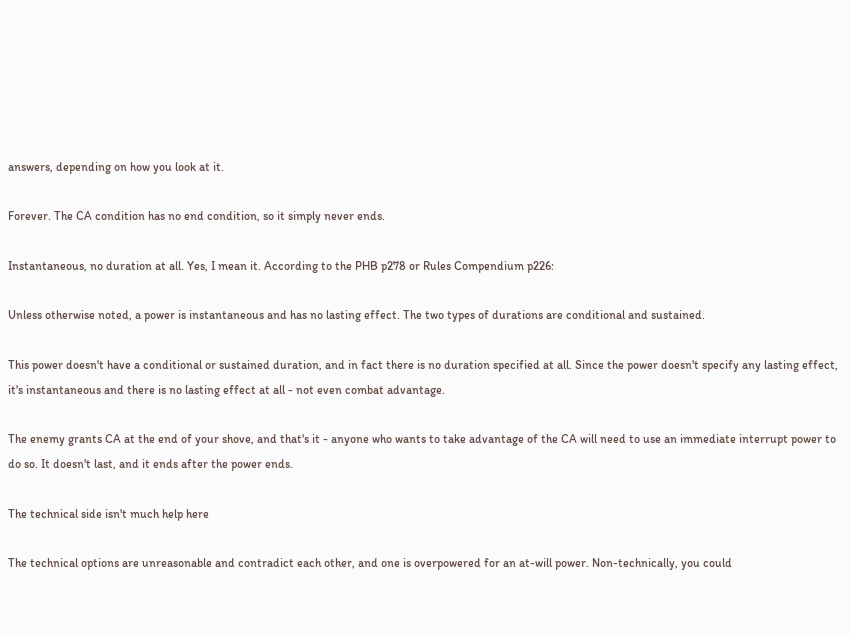answers, depending on how you look at it.

Forever. The CA condition has no end condition, so it simply never ends.

Instantaneous, no duration at all. Yes, I mean it. According to the PHB p278 or Rules Compendium p226:

Unless otherwise noted, a power is instantaneous and has no lasting effect. The two types of durations are conditional and sustained.

This power doesn't have a conditional or sustained duration, and in fact there is no duration specified at all. Since the power doesn't specify any lasting effect, it's instantaneous and there is no lasting effect at all - not even combat advantage.

The enemy grants CA at the end of your shove, and that's it - anyone who wants to take advantage of the CA will need to use an immediate interrupt power to do so. It doesn't last, and it ends after the power ends.

The technical side isn't much help here

The technical options are unreasonable and contradict each other, and one is overpowered for an at-will power. Non-technically, you could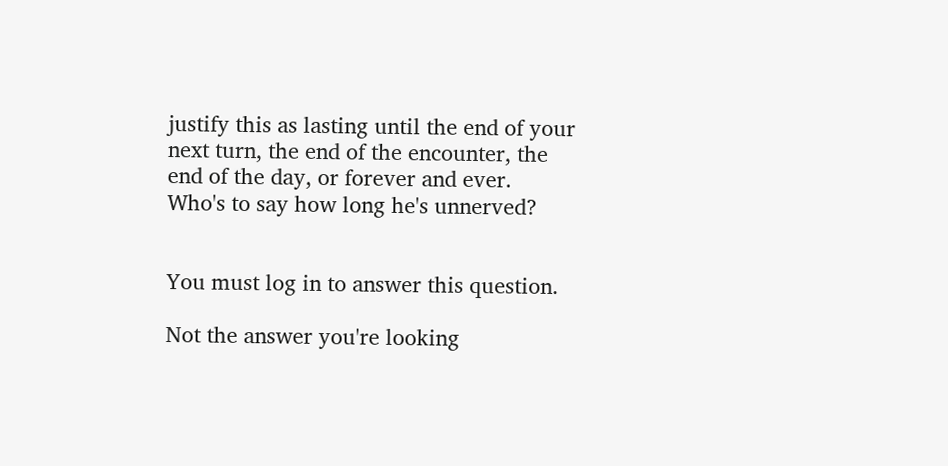justify this as lasting until the end of your next turn, the end of the encounter, the end of the day, or forever and ever. Who's to say how long he's unnerved?


You must log in to answer this question.

Not the answer you're looking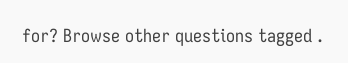for? Browse other questions tagged .